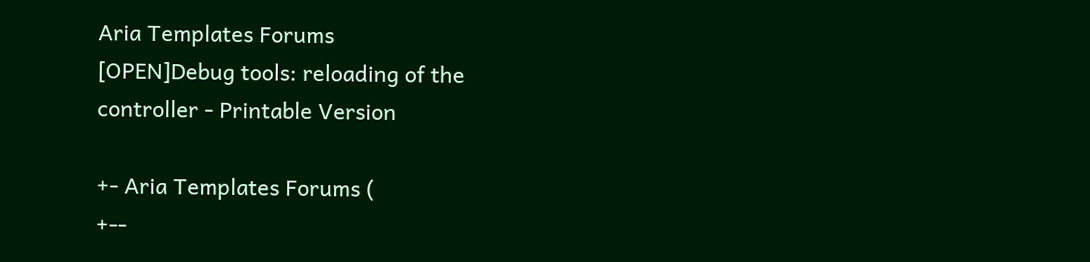Aria Templates Forums
[OPEN]Debug tools: reloading of the controller - Printable Version

+- Aria Templates Forums (
+--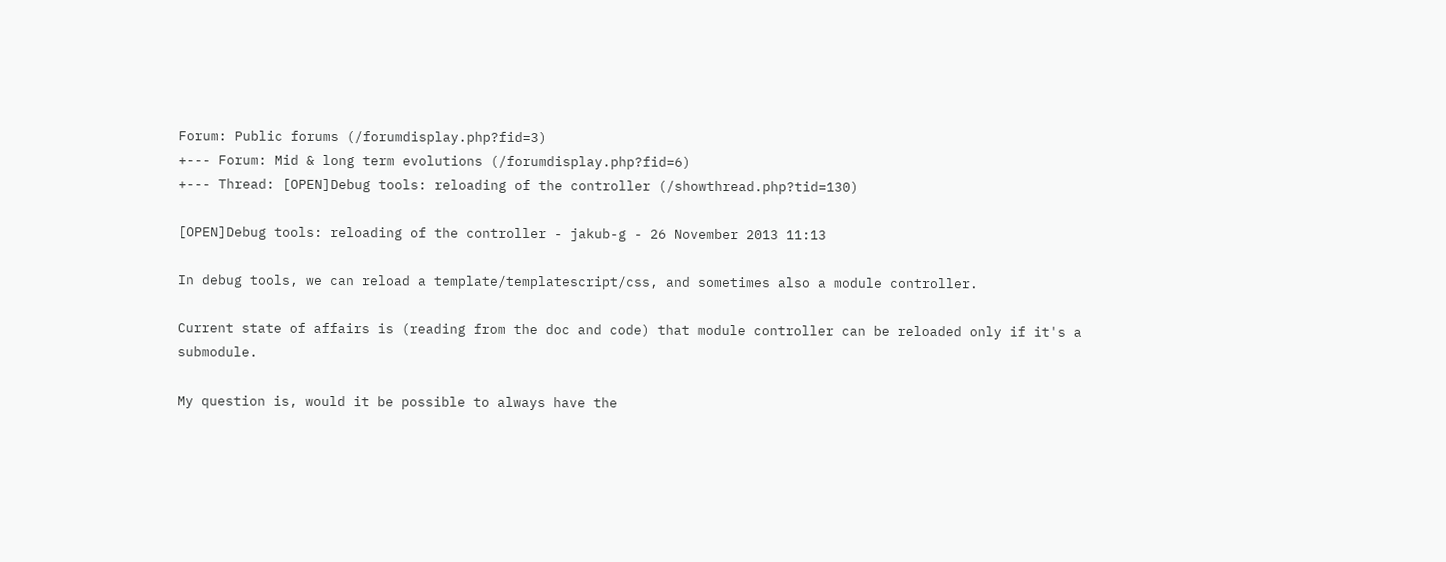Forum: Public forums (/forumdisplay.php?fid=3)
+--- Forum: Mid & long term evolutions (/forumdisplay.php?fid=6)
+--- Thread: [OPEN]Debug tools: reloading of the controller (/showthread.php?tid=130)

[OPEN]Debug tools: reloading of the controller - jakub-g - 26 November 2013 11:13

In debug tools, we can reload a template/templatescript/css, and sometimes also a module controller.

Current state of affairs is (reading from the doc and code) that module controller can be reloaded only if it's a submodule.

My question is, would it be possible to always have the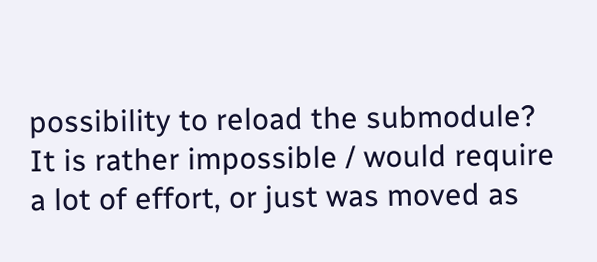possibility to reload the submodule? It is rather impossible / would require a lot of effort, or just was moved as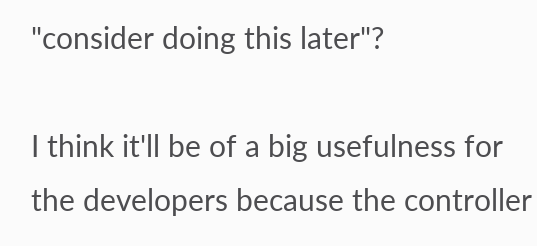"consider doing this later"?

I think it'll be of a big usefulness for the developers because the controller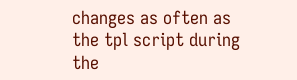changes as often as the tpl script during the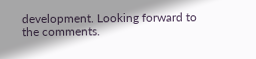development. Looking forward to the comments.